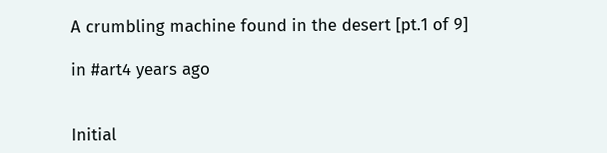A crumbling machine found in the desert [pt.1 of 9]

in #art4 years ago


Initial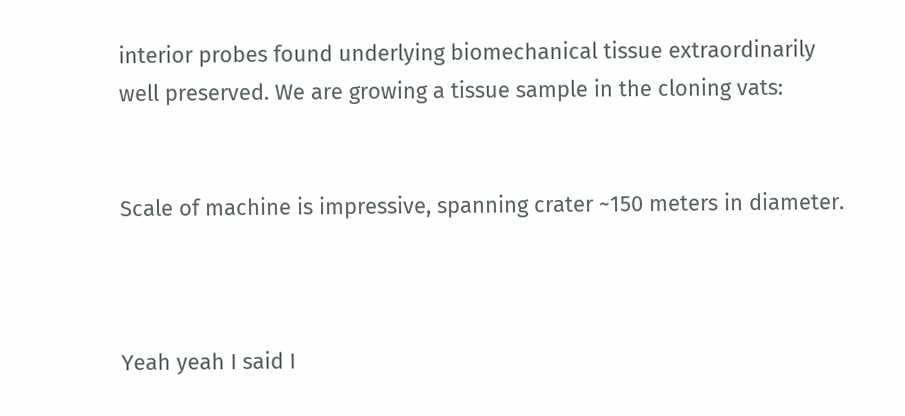interior probes found underlying biomechanical tissue extraordinarily well preserved. We are growing a tissue sample in the cloning vats:


Scale of machine is impressive, spanning crater ~150 meters in diameter.



Yeah yeah I said I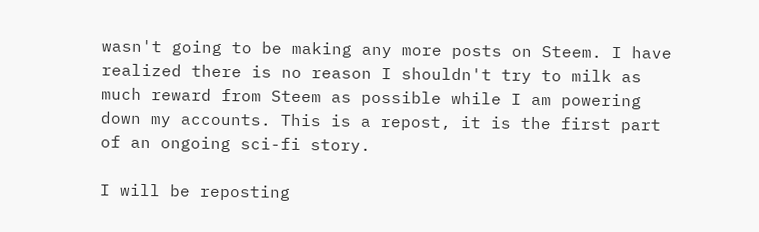wasn't going to be making any more posts on Steem. I have realized there is no reason I shouldn't try to milk as much reward from Steem as possible while I am powering down my accounts. This is a repost, it is the first part of an ongoing sci-fi story.

I will be reposting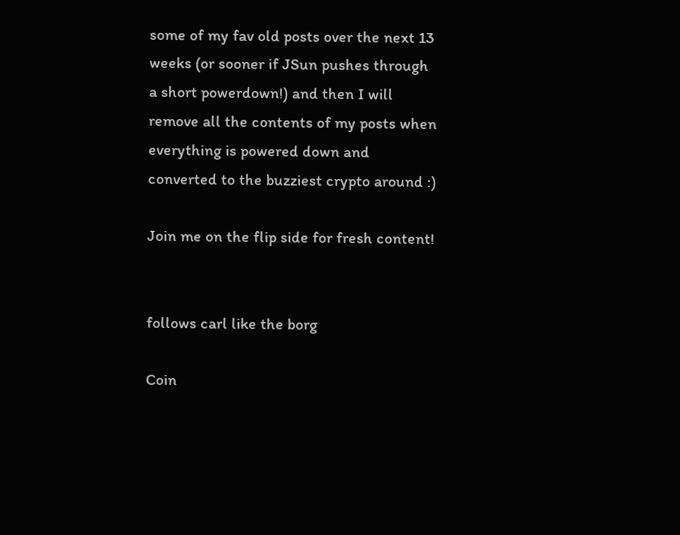some of my fav old posts over the next 13 weeks (or sooner if JSun pushes through a short powerdown!) and then I will remove all the contents of my posts when everything is powered down and converted to the buzziest crypto around :)

Join me on the flip side for fresh content!


follows carl like the borg

Coin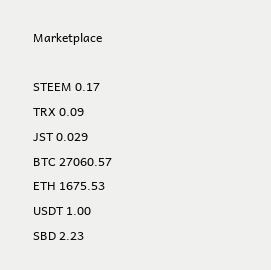Marketplace

STEEM 0.17
TRX 0.09
JST 0.029
BTC 27060.57
ETH 1675.53
USDT 1.00
SBD 2.23